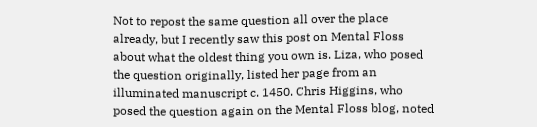Not to repost the same question all over the place already, but I recently saw this post on Mental Floss about what the oldest thing you own is. Liza, who posed the question originally, listed her page from an illuminated manuscript c. 1450. Chris Higgins, who posed the question again on the Mental Floss blog, noted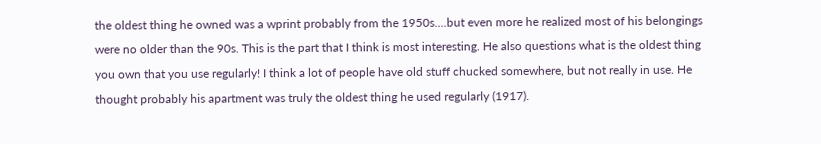the oldest thing he owned was a wprint probably from the 1950s....but even more he realized most of his belongings were no older than the 90s. This is the part that I think is most interesting. He also questions what is the oldest thing you own that you use regularly! I think a lot of people have old stuff chucked somewhere, but not really in use. He thought probably his apartment was truly the oldest thing he used regularly (1917).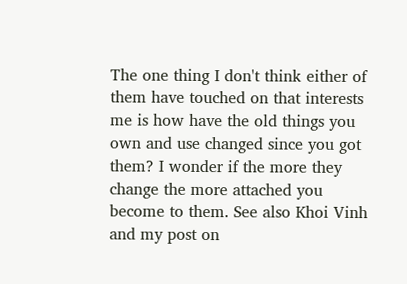The one thing I don't think either of them have touched on that interests me is how have the old things you own and use changed since you got them? I wonder if the more they change the more attached you become to them. See also Khoi Vinh and my post on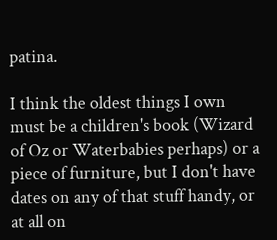patina.

I think the oldest things I own must be a children's book (Wizard of Oz or Waterbabies perhaps) or a piece of furniture, but I don't have dates on any of that stuff handy, or at all on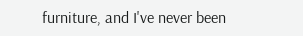furniture, and I've never been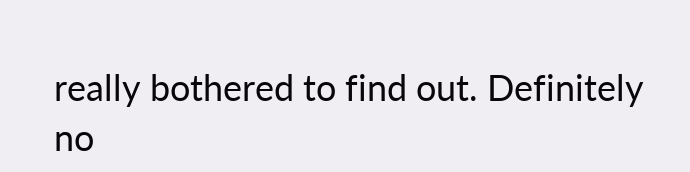really bothered to find out. Definitely no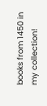books from 1450 in my collection!